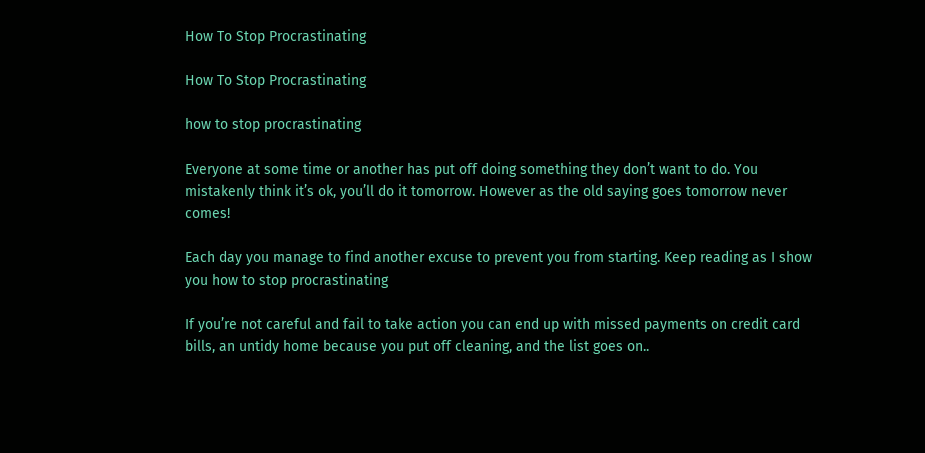How To Stop Procrastinating

How To Stop Procrastinating

how to stop procrastinating

Everyone at some time or another has put off doing something they don’t want to do. You mistakenly think it’s ok, you’ll do it tomorrow. However as the old saying goes tomorrow never comes!

Each day you manage to find another excuse to prevent you from starting. Keep reading as I show you how to stop procrastinating

If you’re not careful and fail to take action you can end up with missed payments on credit card bills, an untidy home because you put off cleaning, and the list goes on..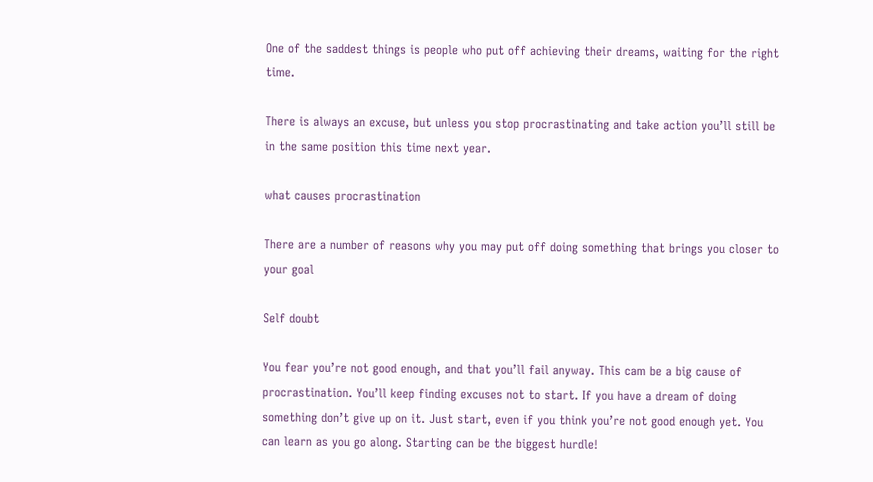One of the saddest things is people who put off achieving their dreams, waiting for the right time.

There is always an excuse, but unless you stop procrastinating and take action you’ll still be in the same position this time next year.

what causes procrastination

There are a number of reasons why you may put off doing something that brings you closer to your goal

Self doubt

You fear you’re not good enough, and that you’ll fail anyway. This cam be a big cause of procrastination. You’ll keep finding excuses not to start. If you have a dream of doing something don’t give up on it. Just start, even if you think you’re not good enough yet. You can learn as you go along. Starting can be the biggest hurdle!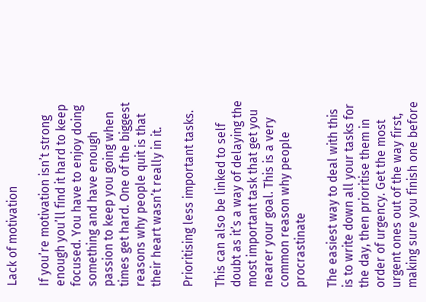Lack of motivation

If you’re motivation isn’t strong enough you’ll find it hard to keep focused. You have to enjoy doing something and have enough passion to keep you going when times get hard. One of the biggest reasons why people quit is that their heart wasn’t really in it.

Prioritising less important tasks.

This can also be linked to self doubt as it’s a way of delaying the most important task that get you nearer your goal. This is a very common reason why people procrastinate

The easiest way to deal with this is to write down all your tasks for the day, then prioritise them in order of urgency. Get the most urgent ones out of the way first, making sure you finish one before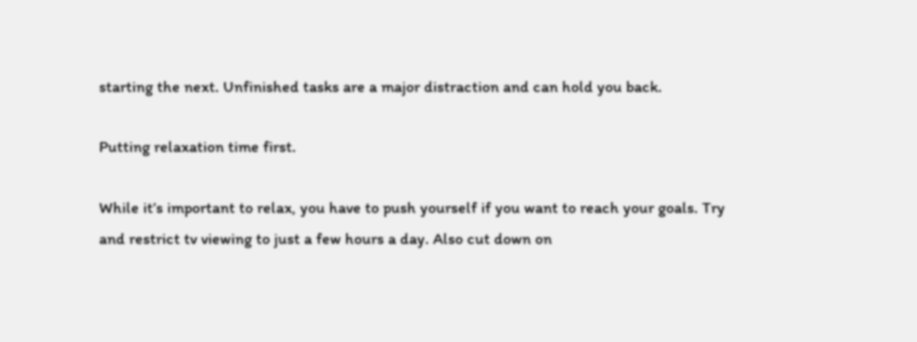starting the next. Unfinished tasks are a major distraction and can hold you back.

Putting relaxation time first.

While it’s important to relax, you have to push yourself if you want to reach your goals. Try and restrict tv viewing to just a few hours a day. Also cut down on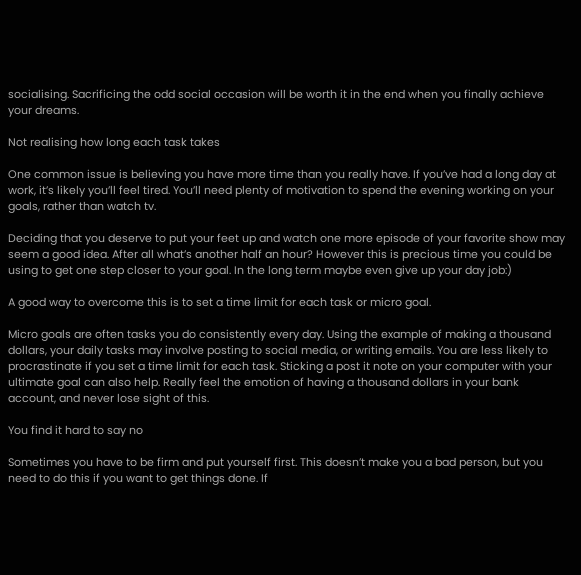socialising. Sacrificing the odd social occasion will be worth it in the end when you finally achieve your dreams.

Not realising how long each task takes

One common issue is believing you have more time than you really have. If you’ve had a long day at work, it’s likely you’ll feel tired. You’ll need plenty of motivation to spend the evening working on your goals, rather than watch tv.

Deciding that you deserve to put your feet up and watch one more episode of your favorite show may seem a good idea. After all what’s another half an hour? However this is precious time you could be using to get one step closer to your goal. In the long term maybe even give up your day job:)

A good way to overcome this is to set a time limit for each task or micro goal.

Micro goals are often tasks you do consistently every day. Using the example of making a thousand dollars, your daily tasks may involve posting to social media, or writing emails. You are less likely to procrastinate if you set a time limit for each task. Sticking a post it note on your computer with your ultimate goal can also help. Really feel the emotion of having a thousand dollars in your bank account, and never lose sight of this.

You find it hard to say no

Sometimes you have to be firm and put yourself first. This doesn’t make you a bad person, but you need to do this if you want to get things done. If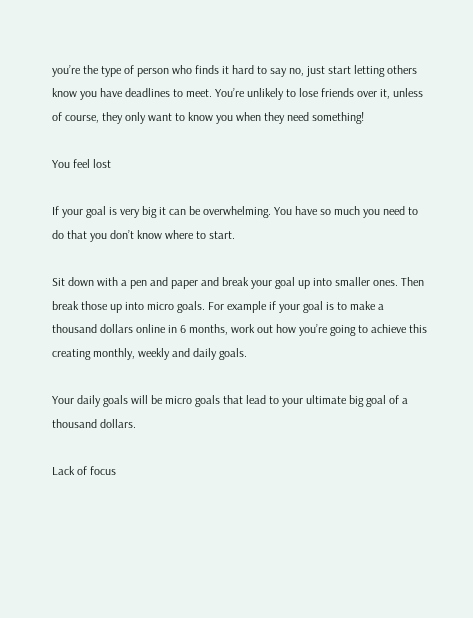you’re the type of person who finds it hard to say no, just start letting others know you have deadlines to meet. You’re unlikely to lose friends over it, unless of course, they only want to know you when they need something!

You feel lost

If your goal is very big it can be overwhelming. You have so much you need to do that you don’t know where to start.

Sit down with a pen and paper and break your goal up into smaller ones. Then break those up into micro goals. For example if your goal is to make a thousand dollars online in 6 months, work out how you’re going to achieve this creating monthly, weekly and daily goals.

Your daily goals will be micro goals that lead to your ultimate big goal of a thousand dollars.

Lack of focus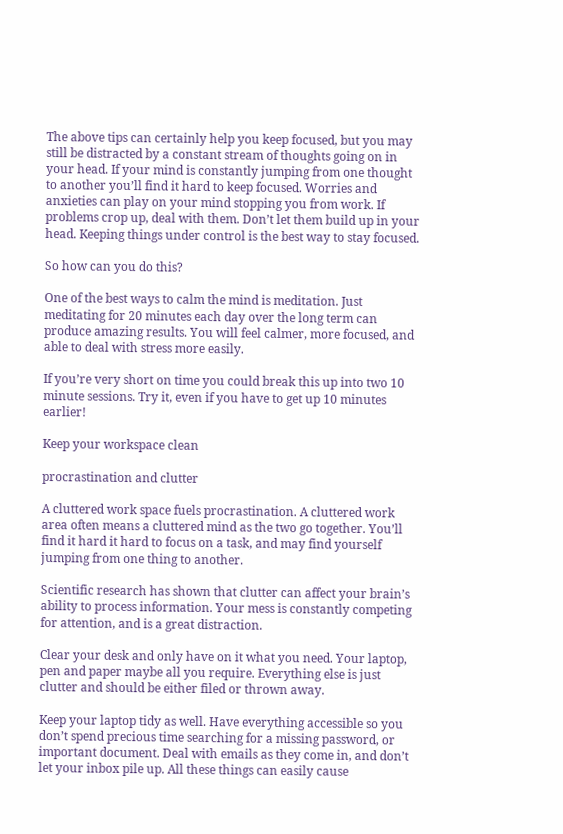The above tips can certainly help you keep focused, but you may still be distracted by a constant stream of thoughts going on in your head. If your mind is constantly jumping from one thought to another you’ll find it hard to keep focused. Worries and anxieties can play on your mind stopping you from work. If problems crop up, deal with them. Don’t let them build up in your head. Keeping things under control is the best way to stay focused.

So how can you do this?

One of the best ways to calm the mind is meditation. Just meditating for 20 minutes each day over the long term can produce amazing results. You will feel calmer, more focused, and able to deal with stress more easily.

If you’re very short on time you could break this up into two 10 minute sessions. Try it, even if you have to get up 10 minutes earlier!

Keep your workspace clean

procrastination and clutter

A cluttered work space fuels procrastination. A cluttered work area often means a cluttered mind as the two go together. You’ll find it hard it hard to focus on a task, and may find yourself jumping from one thing to another.

Scientific research has shown that clutter can affect your brain’s ability to process information. Your mess is constantly competing for attention, and is a great distraction.

Clear your desk and only have on it what you need. Your laptop, pen and paper maybe all you require. Everything else is just clutter and should be either filed or thrown away.

Keep your laptop tidy as well. Have everything accessible so you don’t spend precious time searching for a missing password, or important document. Deal with emails as they come in, and don’t let your inbox pile up. All these things can easily cause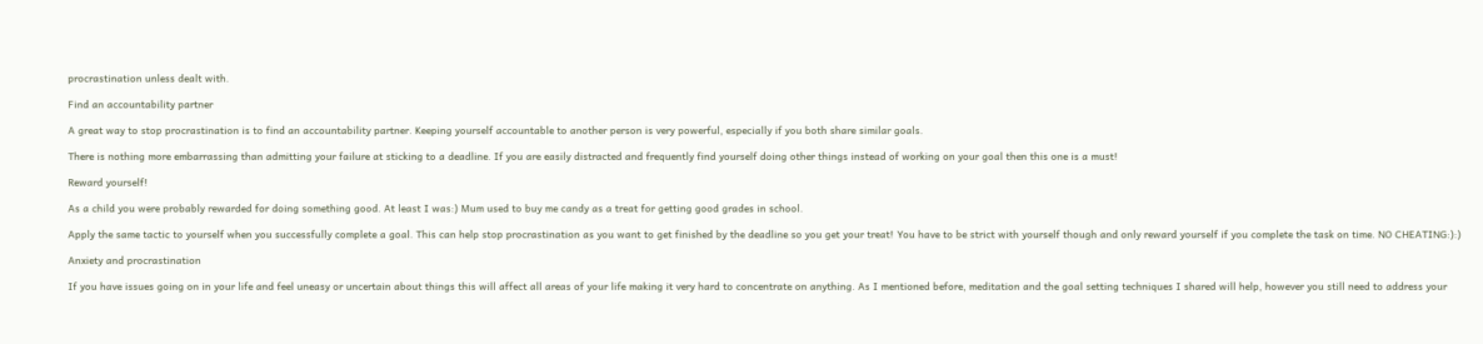procrastination unless dealt with.

Find an accountability partner

A great way to stop procrastination is to find an accountability partner. Keeping yourself accountable to another person is very powerful, especially if you both share similar goals.

There is nothing more embarrassing than admitting your failure at sticking to a deadline. If you are easily distracted and frequently find yourself doing other things instead of working on your goal then this one is a must!

Reward yourself!

As a child you were probably rewarded for doing something good. At least I was:) Mum used to buy me candy as a treat for getting good grades in school.

Apply the same tactic to yourself when you successfully complete a goal. This can help stop procrastination as you want to get finished by the deadline so you get your treat! You have to be strict with yourself though and only reward yourself if you complete the task on time. NO CHEATING:):)

Anxiety and procrastination

If you have issues going on in your life and feel uneasy or uncertain about things this will affect all areas of your life making it very hard to concentrate on anything. As I mentioned before, meditation and the goal setting techniques I shared will help, however you still need to address your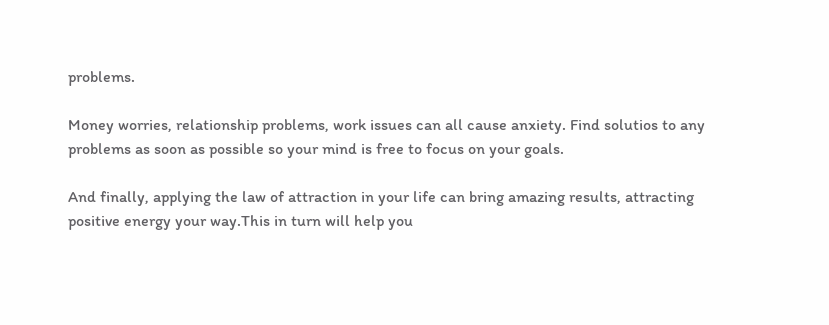problems.

Money worries, relationship problems, work issues can all cause anxiety. Find solutios to any problems as soon as possible so your mind is free to focus on your goals.

And finally, applying the law of attraction in your life can bring amazing results, attracting positive energy your way.This in turn will help you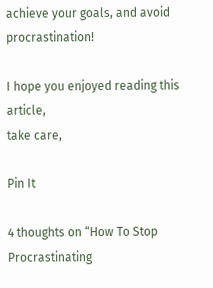achieve your goals, and avoid procrastination!

I hope you enjoyed reading this article,
take care,

Pin It

4 thoughts on “How To Stop Procrastinating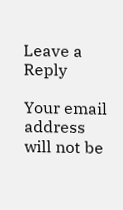Leave a Reply

Your email address will not be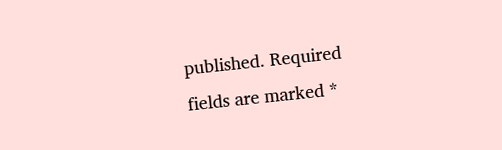published. Required fields are marked *